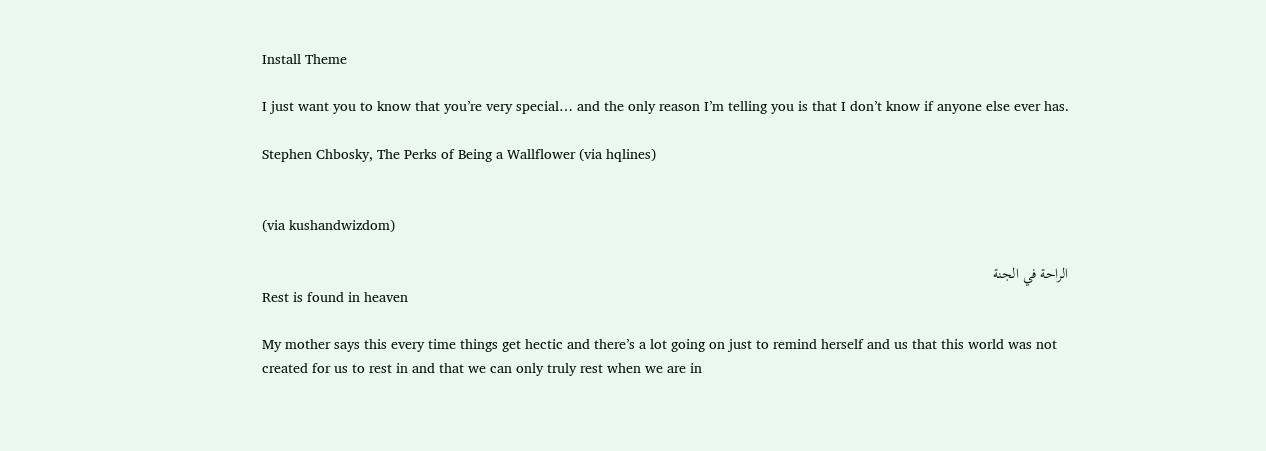Install Theme

I just want you to know that you’re very special… and the only reason I’m telling you is that I don’t know if anyone else ever has.

Stephen Chbosky, The Perks of Being a Wallflower (via hqlines)


(via kushandwizdom)

الراحة في الجنة
Rest is found in heaven

My mother says this every time things get hectic and there’s a lot going on just to remind herself and us that this world was not created for us to rest in and that we can only truly rest when we are in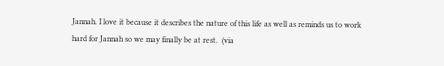Jannah. I love it because it describes the nature of this life as well as reminds us to work hard for Jannah so we may finally be at rest.  (via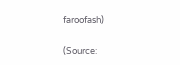faroofash)

(Source: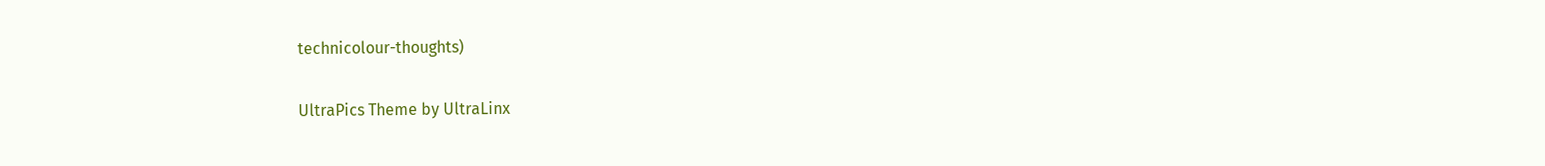technicolour-thoughts)

UltraPics Theme by UltraLinx